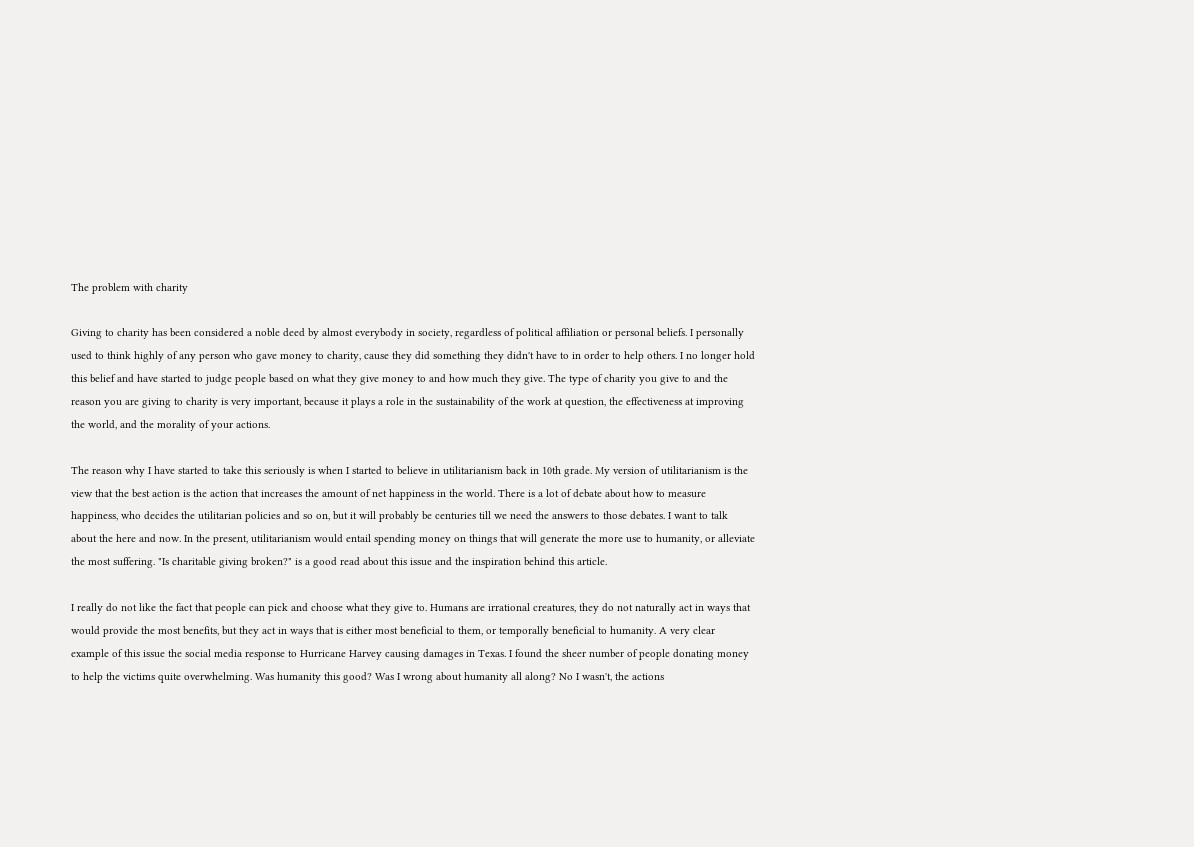The problem with charity

Giving to charity has been considered a noble deed by almost everybody in society, regardless of political affiliation or personal beliefs. I personally used to think highly of any person who gave money to charity, cause they did something they didn't have to in order to help others. I no longer hold this belief and have started to judge people based on what they give money to and how much they give. The type of charity you give to and the reason you are giving to charity is very important, because it plays a role in the sustainability of the work at question, the effectiveness at improving the world, and the morality of your actions.

The reason why I have started to take this seriously is when I started to believe in utilitarianism back in 10th grade. My version of utilitarianism is the view that the best action is the action that increases the amount of net happiness in the world. There is a lot of debate about how to measure happiness, who decides the utilitarian policies and so on, but it will probably be centuries till we need the answers to those debates. I want to talk about the here and now. In the present, utilitarianism would entail spending money on things that will generate the more use to humanity, or alleviate the most suffering. "Is charitable giving broken?" is a good read about this issue and the inspiration behind this article.

I really do not like the fact that people can pick and choose what they give to. Humans are irrational creatures, they do not naturally act in ways that would provide the most benefits, but they act in ways that is either most beneficial to them, or temporally beneficial to humanity. A very clear example of this issue the social media response to Hurricane Harvey causing damages in Texas. I found the sheer number of people donating money to help the victims quite overwhelming. Was humanity this good? Was I wrong about humanity all along? No I wasn't, the actions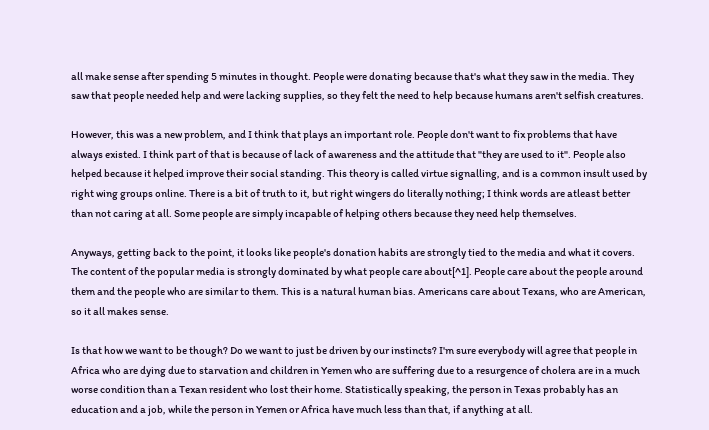all make sense after spending 5 minutes in thought. People were donating because that's what they saw in the media. They saw that people needed help and were lacking supplies, so they felt the need to help because humans aren't selfish creatures.

However, this was a new problem, and I think that plays an important role. People don't want to fix problems that have always existed. I think part of that is because of lack of awareness and the attitude that "they are used to it". People also helped because it helped improve their social standing. This theory is called virtue signalling, and is a common insult used by right wing groups online. There is a bit of truth to it, but right wingers do literally nothing; I think words are atleast better than not caring at all. Some people are simply incapable of helping others because they need help themselves.

Anyways, getting back to the point, it looks like people's donation habits are strongly tied to the media and what it covers. The content of the popular media is strongly dominated by what people care about[^1]. People care about the people around them and the people who are similar to them. This is a natural human bias. Americans care about Texans, who are American, so it all makes sense.

Is that how we want to be though? Do we want to just be driven by our instincts? I'm sure everybody will agree that people in Africa who are dying due to starvation and children in Yemen who are suffering due to a resurgence of cholera are in a much worse condition than a Texan resident who lost their home. Statistically speaking, the person in Texas probably has an education and a job, while the person in Yemen or Africa have much less than that, if anything at all.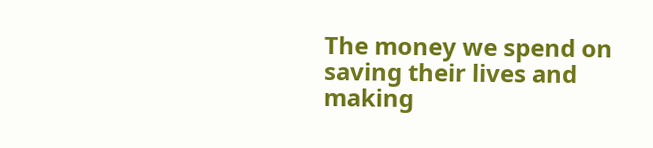The money we spend on saving their lives and making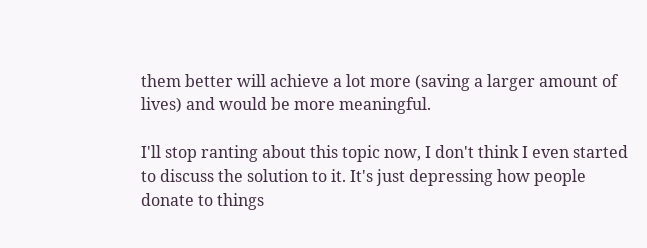them better will achieve a lot more (saving a larger amount of lives) and would be more meaningful.

I'll stop ranting about this topic now, I don't think I even started to discuss the solution to it. It's just depressing how people donate to things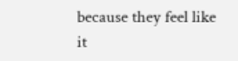because they feel like it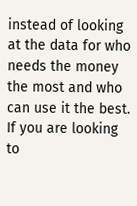instead of looking at the data for who needs the money the most and who can use it the best. If you are looking to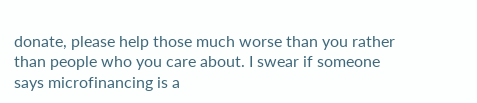donate, please help those much worse than you rather than people who you care about. I swear if someone says microfinancing is a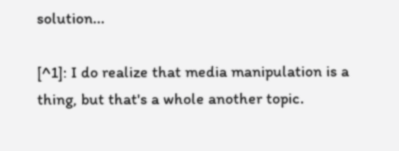solution...

[^1]: I do realize that media manipulation is a thing, but that's a whole another topic.